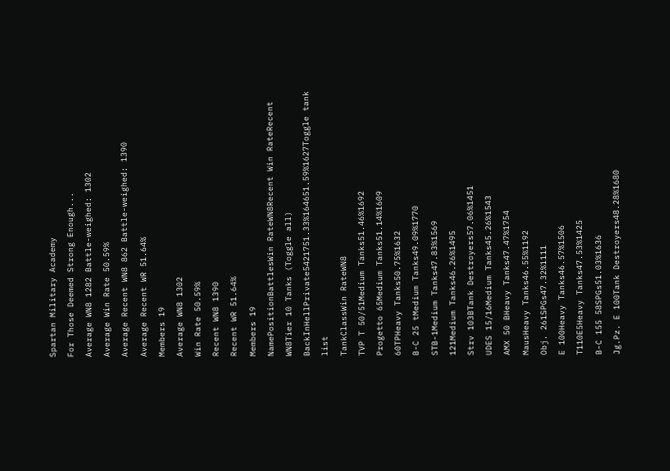Spartan Military Academy
For Those Deemed Strong Enough...
Average WN8 1282 Battle-weighed: 1302
Average Win Rate 50.59%
Average Recent WN8 862 Battle-weighed: 1390
Average Recent WR 51.64%
Members 19
Average WN8 1302
Win Rate 50.59%
Recent WN8 1390
Recent WR 51.64%
Members 19
NamePositionBattlesWin RateWN8Recent Win RateRecent WN8Tier 10 Tanks (Toggle all)
BackInHellPrivate5421751.33%164651.59%1627Toggle tank list
TankClassWin RateWN8
TVP T 50/51Medium Tanks51.46%1692
Progetto 65Medium Tanks51.14%1609
60TPHeavy Tanks50.75%1632
B-C 25 tMedium Tanks49.09%1770
STB-1Medium Tanks47.83%1569
121Medium Tanks46.26%1495
Strv 103BTank Destroyers57.06%1451
UDES 15/16Medium Tanks45.26%1543
AMX 50 BHeavy Tanks47.47%1754
MausHeavy Tanks46.55%1192
Obj. 261SPGs47.32%1111
E 100Heavy Tanks46.57%1506
T110E5Heavy Tanks47.53%1425
B-C 155 58SPGs51.03%1636
Jg.Pz. E 100Tank Destroyers48.28%1680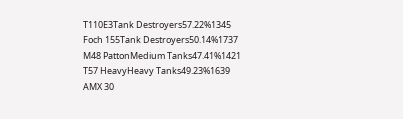T110E3Tank Destroyers57.22%1345
Foch 155Tank Destroyers50.14%1737
M48 PattonMedium Tanks47.41%1421
T57 HeavyHeavy Tanks49.23%1639
AMX 30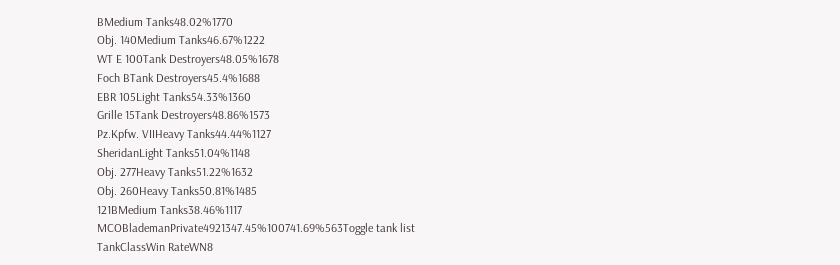BMedium Tanks48.02%1770
Obj. 140Medium Tanks46.67%1222
WT E 100Tank Destroyers48.05%1678
Foch BTank Destroyers45.4%1688
EBR 105Light Tanks54.33%1360
Grille 15Tank Destroyers48.86%1573
Pz.Kpfw. VIIHeavy Tanks44.44%1127
SheridanLight Tanks51.04%1148
Obj. 277Heavy Tanks51.22%1632
Obj. 260Heavy Tanks50.81%1485
121BMedium Tanks38.46%1117
MCOBlademanPrivate4921347.45%100741.69%563Toggle tank list
TankClassWin RateWN8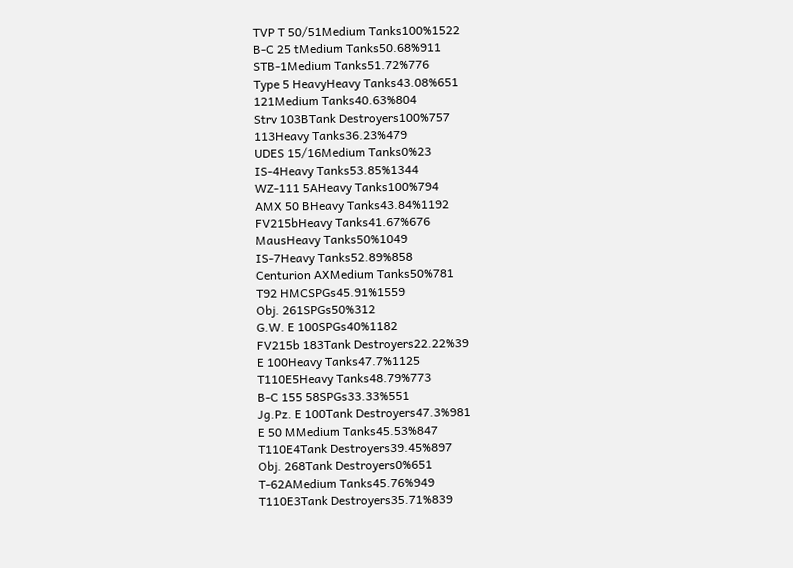TVP T 50/51Medium Tanks100%1522
B-C 25 tMedium Tanks50.68%911
STB-1Medium Tanks51.72%776
Type 5 HeavyHeavy Tanks43.08%651
121Medium Tanks40.63%804
Strv 103BTank Destroyers100%757
113Heavy Tanks36.23%479
UDES 15/16Medium Tanks0%23
IS-4Heavy Tanks53.85%1344
WZ-111 5AHeavy Tanks100%794
AMX 50 BHeavy Tanks43.84%1192
FV215bHeavy Tanks41.67%676
MausHeavy Tanks50%1049
IS-7Heavy Tanks52.89%858
Centurion AXMedium Tanks50%781
T92 HMCSPGs45.91%1559
Obj. 261SPGs50%312
G.W. E 100SPGs40%1182
FV215b 183Tank Destroyers22.22%39
E 100Heavy Tanks47.7%1125
T110E5Heavy Tanks48.79%773
B-C 155 58SPGs33.33%551
Jg.Pz. E 100Tank Destroyers47.3%981
E 50 MMedium Tanks45.53%847
T110E4Tank Destroyers39.45%897
Obj. 268Tank Destroyers0%651
T-62AMedium Tanks45.76%949
T110E3Tank Destroyers35.71%839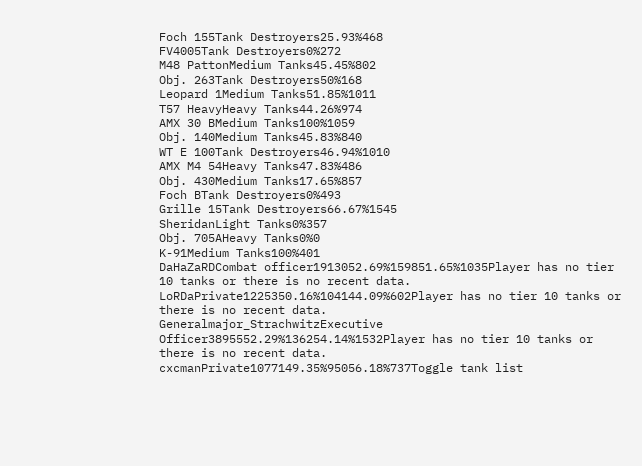Foch 155Tank Destroyers25.93%468
FV4005Tank Destroyers0%272
M48 PattonMedium Tanks45.45%802
Obj. 263Tank Destroyers50%168
Leopard 1Medium Tanks51.85%1011
T57 HeavyHeavy Tanks44.26%974
AMX 30 BMedium Tanks100%1059
Obj. 140Medium Tanks45.83%840
WT E 100Tank Destroyers46.94%1010
AMX M4 54Heavy Tanks47.83%486
Obj. 430Medium Tanks17.65%857
Foch BTank Destroyers0%493
Grille 15Tank Destroyers66.67%1545
SheridanLight Tanks0%357
Obj. 705AHeavy Tanks0%0
K-91Medium Tanks100%401
DaHaZaRDCombat officer1913052.69%159851.65%1035Player has no tier 10 tanks or there is no recent data.
LoRDaPrivate1225350.16%104144.09%602Player has no tier 10 tanks or there is no recent data.
Generalmajor_StrachwitzExecutive Officer3895552.29%136254.14%1532Player has no tier 10 tanks or there is no recent data.
cxcmanPrivate1077149.35%95056.18%737Toggle tank list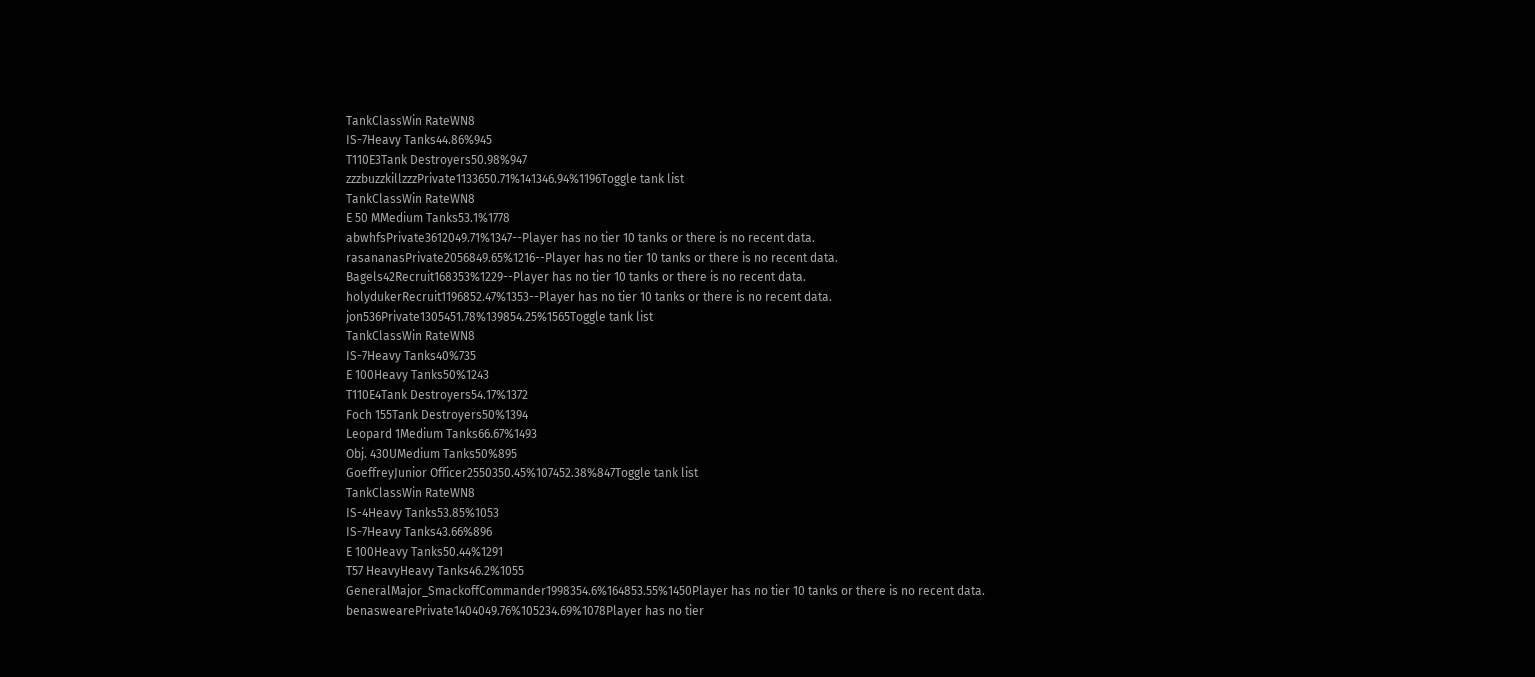TankClassWin RateWN8
IS-7Heavy Tanks44.86%945
T110E3Tank Destroyers50.98%947
zzzbuzzkillzzzPrivate1133650.71%141346.94%1196Toggle tank list
TankClassWin RateWN8
E 50 MMedium Tanks53.1%1778
abwhfsPrivate3612049.71%1347--Player has no tier 10 tanks or there is no recent data.
rasananasPrivate2056849.65%1216--Player has no tier 10 tanks or there is no recent data.
Bagels42Recruit168353%1229--Player has no tier 10 tanks or there is no recent data.
holydukerRecruit1196852.47%1353--Player has no tier 10 tanks or there is no recent data.
jon536Private1305451.78%139854.25%1565Toggle tank list
TankClassWin RateWN8
IS-7Heavy Tanks40%735
E 100Heavy Tanks50%1243
T110E4Tank Destroyers54.17%1372
Foch 155Tank Destroyers50%1394
Leopard 1Medium Tanks66.67%1493
Obj. 430UMedium Tanks50%895
GoeffreyJunior Officer2550350.45%107452.38%847Toggle tank list
TankClassWin RateWN8
IS-4Heavy Tanks53.85%1053
IS-7Heavy Tanks43.66%896
E 100Heavy Tanks50.44%1291
T57 HeavyHeavy Tanks46.2%1055
GeneralMajor_SmackoffCommander1998354.6%164853.55%1450Player has no tier 10 tanks or there is no recent data.
benaswearePrivate1404049.76%105234.69%1078Player has no tier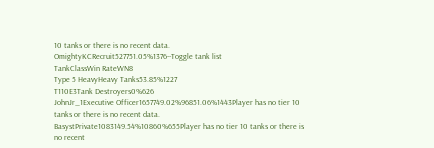10 tanks or there is no recent data.
OmightyKCRecruit527751.05%1376--Toggle tank list
TankClassWin RateWN8
Type 5 HeavyHeavy Tanks53.85%1227
T110E3Tank Destroyers0%626
JohnJr_1Executive Officer1657749.02%96851.06%1443Player has no tier 10 tanks or there is no recent data.
BasystPrivate1083149.54%10860%655Player has no tier 10 tanks or there is no recent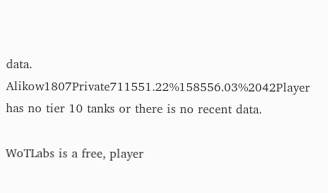data.
Alikow1807Private711551.22%158556.03%2042Player has no tier 10 tanks or there is no recent data.

WoTLabs is a free, player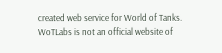created web service for World of Tanks. WoTLabs is not an official website of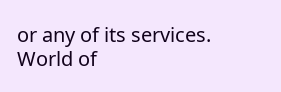or any of its services.
World of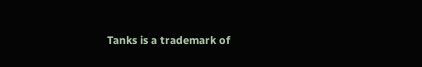Tanks is a trademark of